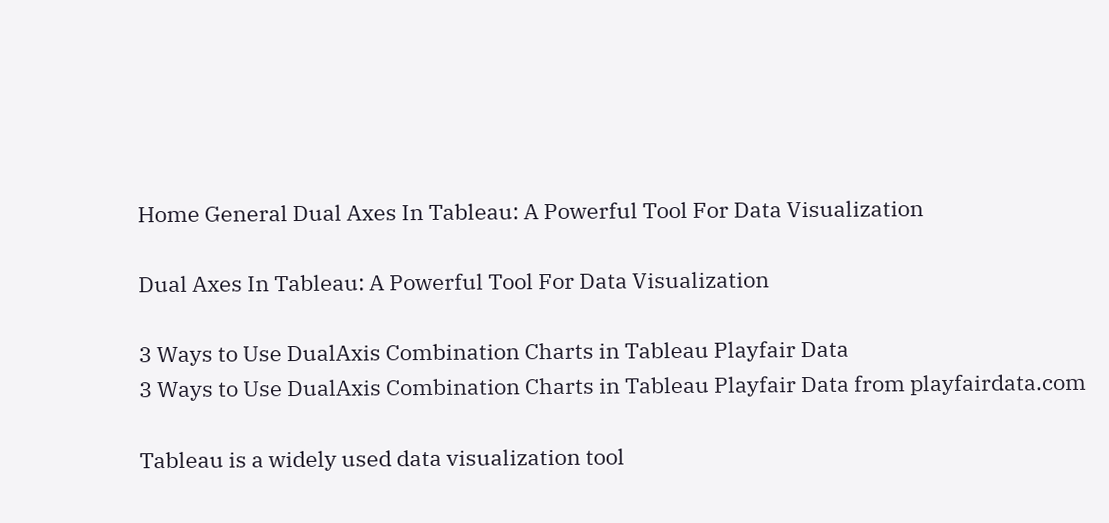Home General Dual Axes In Tableau: A Powerful Tool For Data Visualization

Dual Axes In Tableau: A Powerful Tool For Data Visualization

3 Ways to Use DualAxis Combination Charts in Tableau Playfair Data
3 Ways to Use DualAxis Combination Charts in Tableau Playfair Data from playfairdata.com

Tableau is a widely used data visualization tool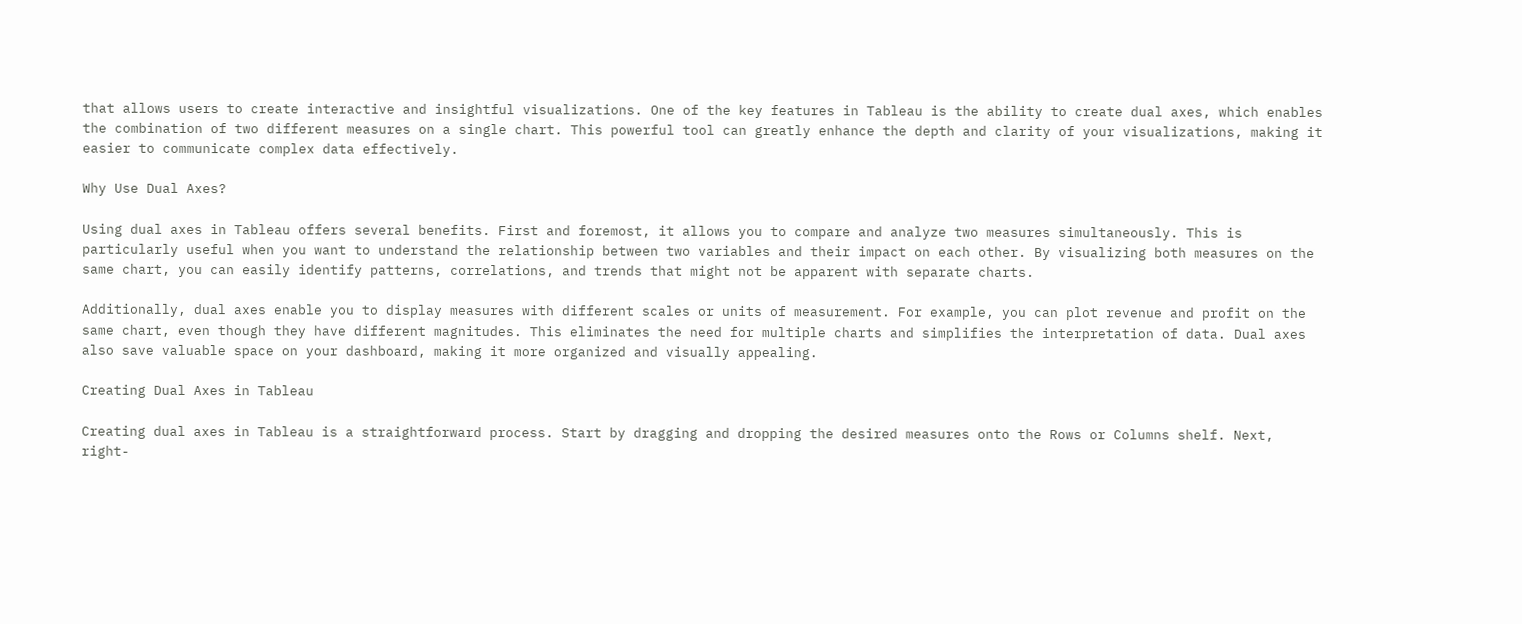that allows users to create interactive and insightful visualizations. One of the key features in Tableau is the ability to create dual axes, which enables the combination of two different measures on a single chart. This powerful tool can greatly enhance the depth and clarity of your visualizations, making it easier to communicate complex data effectively.

Why Use Dual Axes?

Using dual axes in Tableau offers several benefits. First and foremost, it allows you to compare and analyze two measures simultaneously. This is particularly useful when you want to understand the relationship between two variables and their impact on each other. By visualizing both measures on the same chart, you can easily identify patterns, correlations, and trends that might not be apparent with separate charts.

Additionally, dual axes enable you to display measures with different scales or units of measurement. For example, you can plot revenue and profit on the same chart, even though they have different magnitudes. This eliminates the need for multiple charts and simplifies the interpretation of data. Dual axes also save valuable space on your dashboard, making it more organized and visually appealing.

Creating Dual Axes in Tableau

Creating dual axes in Tableau is a straightforward process. Start by dragging and dropping the desired measures onto the Rows or Columns shelf. Next, right-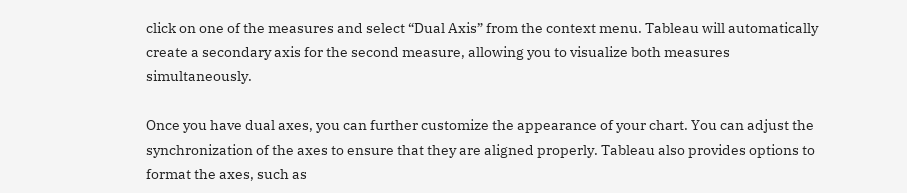click on one of the measures and select “Dual Axis” from the context menu. Tableau will automatically create a secondary axis for the second measure, allowing you to visualize both measures simultaneously.

Once you have dual axes, you can further customize the appearance of your chart. You can adjust the synchronization of the axes to ensure that they are aligned properly. Tableau also provides options to format the axes, such as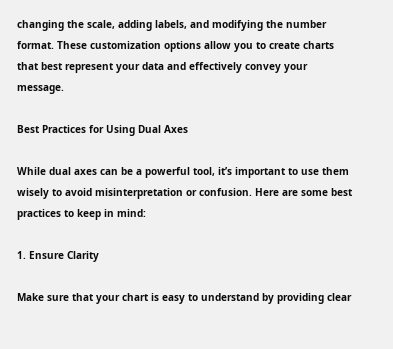changing the scale, adding labels, and modifying the number format. These customization options allow you to create charts that best represent your data and effectively convey your message.

Best Practices for Using Dual Axes

While dual axes can be a powerful tool, it’s important to use them wisely to avoid misinterpretation or confusion. Here are some best practices to keep in mind:

1. Ensure Clarity

Make sure that your chart is easy to understand by providing clear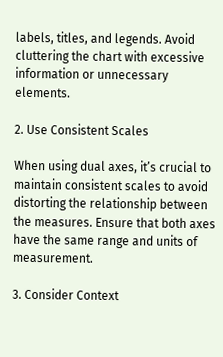labels, titles, and legends. Avoid cluttering the chart with excessive information or unnecessary elements.

2. Use Consistent Scales

When using dual axes, it’s crucial to maintain consistent scales to avoid distorting the relationship between the measures. Ensure that both axes have the same range and units of measurement.

3. Consider Context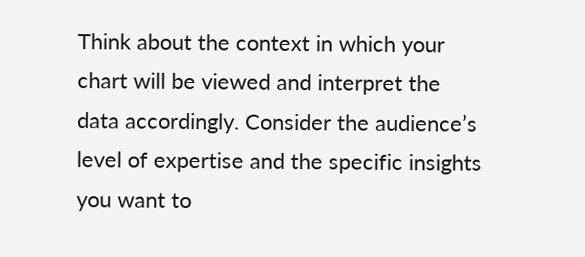Think about the context in which your chart will be viewed and interpret the data accordingly. Consider the audience’s level of expertise and the specific insights you want to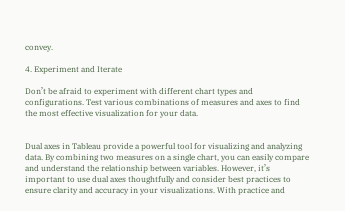convey.

4. Experiment and Iterate

Don’t be afraid to experiment with different chart types and configurations. Test various combinations of measures and axes to find the most effective visualization for your data.


Dual axes in Tableau provide a powerful tool for visualizing and analyzing data. By combining two measures on a single chart, you can easily compare and understand the relationship between variables. However, it’s important to use dual axes thoughtfully and consider best practices to ensure clarity and accuracy in your visualizations. With practice and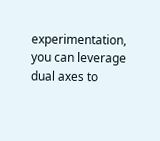experimentation, you can leverage dual axes to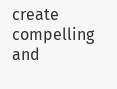create compelling and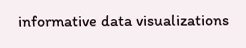informative data visualizations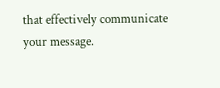that effectively communicate your message.